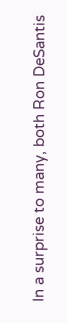In a surprise to many, both Ron DeSantis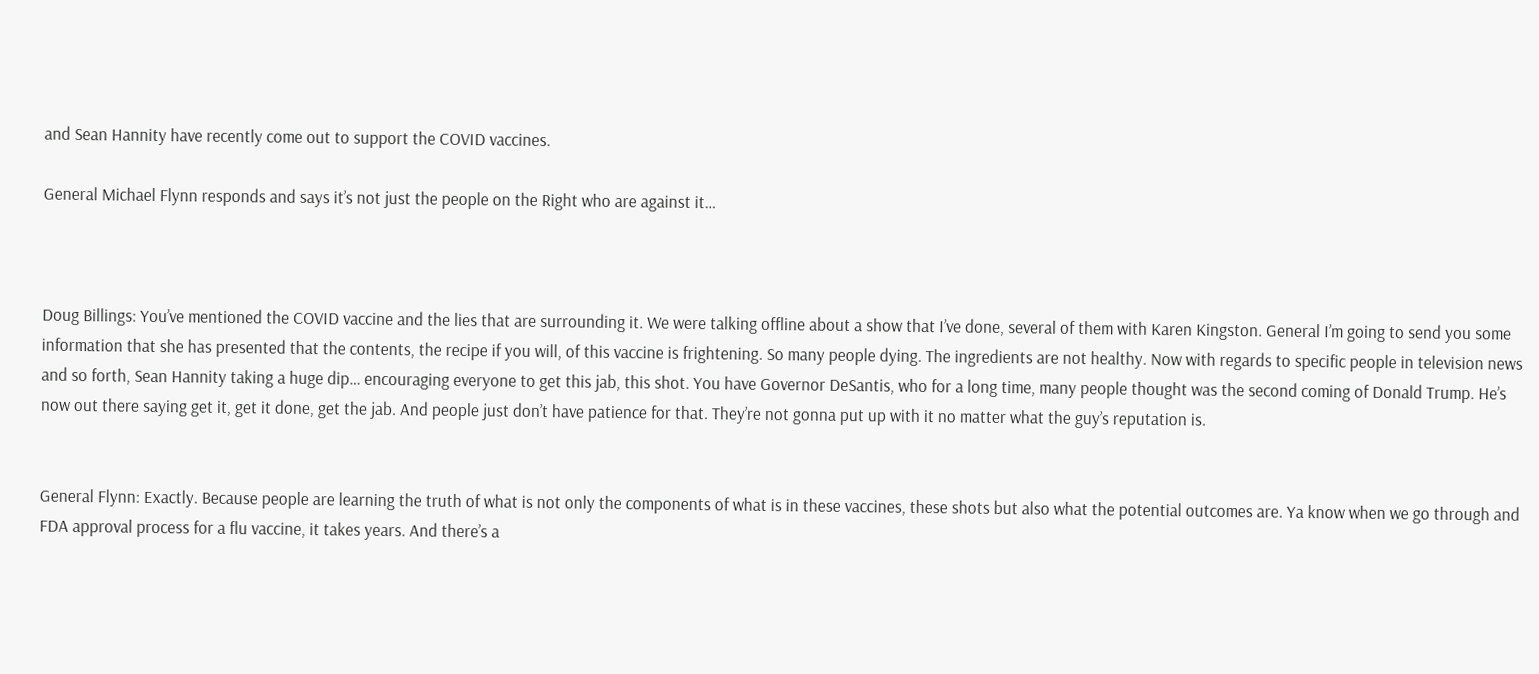and Sean Hannity have recently come out to support the COVID vaccines.

General Michael Flynn responds and says it’s not just the people on the Right who are against it…



Doug Billings: You’ve mentioned the COVID vaccine and the lies that are surrounding it. We were talking offline about a show that I’ve done, several of them with Karen Kingston. General I’m going to send you some information that she has presented that the contents, the recipe if you will, of this vaccine is frightening. So many people dying. The ingredients are not healthy. Now with regards to specific people in television news and so forth, Sean Hannity taking a huge dip… encouraging everyone to get this jab, this shot. You have Governor DeSantis, who for a long time, many people thought was the second coming of Donald Trump. He’s now out there saying get it, get it done, get the jab. And people just don’t have patience for that. They’re not gonna put up with it no matter what the guy’s reputation is.


General Flynn: Exactly. Because people are learning the truth of what is not only the components of what is in these vaccines, these shots but also what the potential outcomes are. Ya know when we go through and FDA approval process for a flu vaccine, it takes years. And there’s a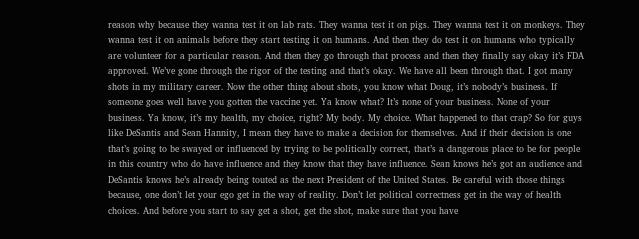reason why because they wanna test it on lab rats. They wanna test it on pigs. They wanna test it on monkeys. They wanna test it on animals before they start testing it on humans. And then they do test it on humans who typically are volunteer for a particular reason. And then they go through that process and then they finally say okay it’s FDA approved. We’ve gone through the rigor of the testing and that’s okay. We have all been through that. I got many shots in my military career. Now the other thing about shots, you know what Doug, it’s nobody’s business. If someone goes well have you gotten the vaccine yet. Ya know what? It’s none of your business. None of your business. Ya know, it’s my health, my choice, right? My body. My choice. What happened to that crap? So for guys like DeSantis and Sean Hannity, I mean they have to make a decision for themselves. And if their decision is one that’s going to be swayed or influenced by trying to be politically correct, that’s a dangerous place to be for people in this country who do have influence and they know that they have influence. Sean knows he’s got an audience and DeSantis knows he’s already being touted as the next President of the United States. Be careful with those things because, one don’t let your ego get in the way of reality. Don’t let political correctness get in the way of health choices. And before you start to say get a shot, get the shot, make sure that you have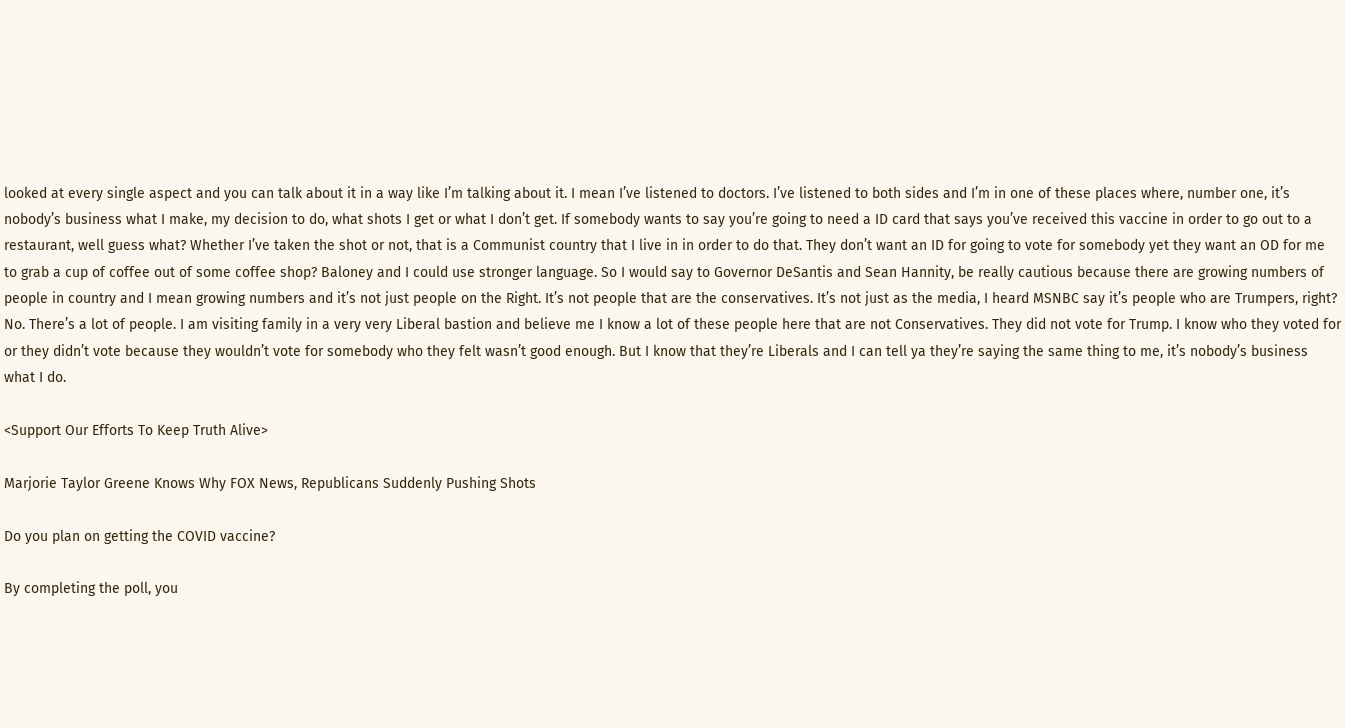looked at every single aspect and you can talk about it in a way like I’m talking about it. I mean I’ve listened to doctors. I’ve listened to both sides and I’m in one of these places where, number one, it’s nobody’s business what I make, my decision to do, what shots I get or what I don’t get. If somebody wants to say you’re going to need a ID card that says you’ve received this vaccine in order to go out to a restaurant, well guess what? Whether I’ve taken the shot or not, that is a Communist country that I live in in order to do that. They don’t want an ID for going to vote for somebody yet they want an OD for me to grab a cup of coffee out of some coffee shop? Baloney and I could use stronger language. So I would say to Governor DeSantis and Sean Hannity, be really cautious because there are growing numbers of people in country and I mean growing numbers and it’s not just people on the Right. It’s not people that are the conservatives. It’s not just as the media, I heard MSNBC say it’s people who are Trumpers, right? No. There’s a lot of people. I am visiting family in a very very Liberal bastion and believe me I know a lot of these people here that are not Conservatives. They did not vote for Trump. I know who they voted for or they didn’t vote because they wouldn’t vote for somebody who they felt wasn’t good enough. But I know that they’re Liberals and I can tell ya they’re saying the same thing to me, it’s nobody’s business what I do.

<Support Our Efforts To Keep Truth Alive>

Marjorie Taylor Greene Knows Why FOX News, Republicans Suddenly Pushing Shots

Do you plan on getting the COVID vaccine?

By completing the poll, you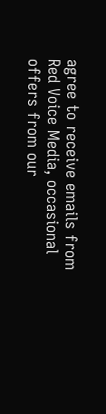agree to receive emails from Red Voice Media, occasional offers from our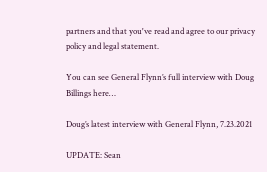partners and that you've read and agree to our privacy policy and legal statement.

You can see General Flynn’s full interview with Doug Billings here…

Doug’s latest interview with General Flynn, 7.23.2021

UPDATE: Sean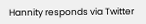Hannity responds via Twitter